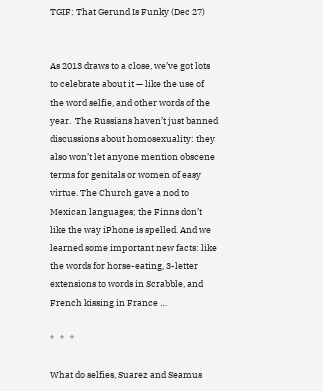TGIF: That Gerund Is Funky (Dec 27)


As 2013 draws to a close, we’ve got lots to celebrate about it — like the use of the word selfie, and other words of the year.  The Russians haven’t just banned discussions about homosexuality: they also won’t let anyone mention obscene terms for genitals or women of easy virtue. The Church gave a nod to Mexican languages; the Finns don’t like the way iPhone is spelled. And we learned some important new facts: like the words for horse-eating, 3-letter extensions to words in Scrabble, and French kissing in France …

*   *   *

What do selfies, Suarez and Seamus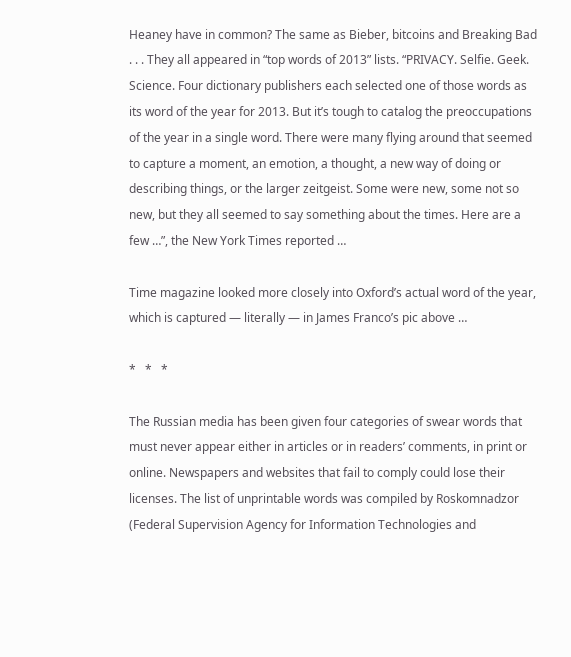Heaney have in common? The same as Bieber, bitcoins and Breaking Bad . . . They all appeared in “top words of 2013” lists. “PRIVACY. Selfie. Geek. Science. Four dictionary publishers each selected one of those words as its word of the year for 2013. But it’s tough to catalog the preoccupations of the year in a single word. There were many flying around that seemed to capture a moment, an emotion, a thought, a new way of doing or describing things, or the larger zeitgeist. Some were new, some not so new, but they all seemed to say something about the times. Here are a few …”, the New York Times reported …

Time magazine looked more closely into Oxford’s actual word of the year, which is captured — literally — in James Franco’s pic above …

*   *   *

The Russian media has been given four categories of swear words that must never appear either in articles or in readers’ comments, in print or online. Newspapers and websites that fail to comply could lose their licenses. The list of unprintable words was compiled by Roskomnadzor (Federal Supervision Agency for Information Technologies and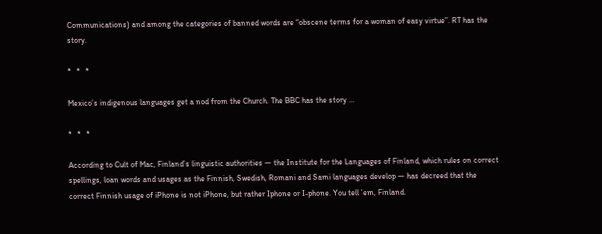Communications) and among the categories of banned words are “obscene terms for a woman of easy virtue”. RT has the story.

*   *   *

Mexico’s indigenous languages get a nod from the Church. The BBC has the story …

*   *   *

According to Cult of Mac, Finland’s linguistic authorities — the Institute for the Languages of Finland, which rules on correct spellings, loan words and usages as the Finnish, Swedish, Romani and Sami languages develop — has decreed that the correct Finnish usage of iPhone is not iPhone, but rather Iphone or I-phone. You tell ’em, Finland.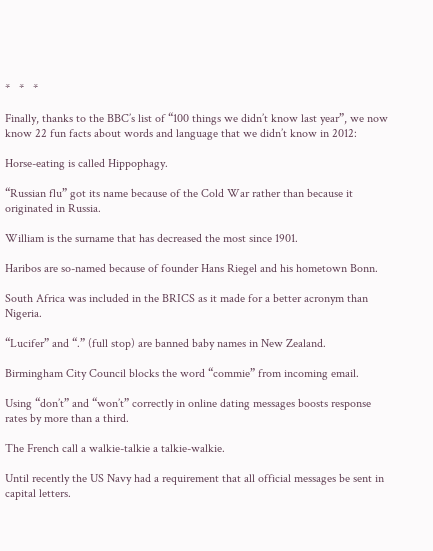*   *   *

Finally, thanks to the BBC’s list of “100 things we didn’t know last year”, we now know 22 fun facts about words and language that we didn’t know in 2012:

Horse-eating is called Hippophagy.

“Russian flu” got its name because of the Cold War rather than because it originated in Russia.

William is the surname that has decreased the most since 1901.

Haribos are so-named because of founder Hans Riegel and his hometown Bonn.

South Africa was included in the BRICS as it made for a better acronym than Nigeria.

“Lucifer” and “.” (full stop) are banned baby names in New Zealand.

Birmingham City Council blocks the word “commie” from incoming email.

Using “don’t” and “won’t” correctly in online dating messages boosts response rates by more than a third.

The French call a walkie-talkie a talkie-walkie.

Until recently the US Navy had a requirement that all official messages be sent in capital letters.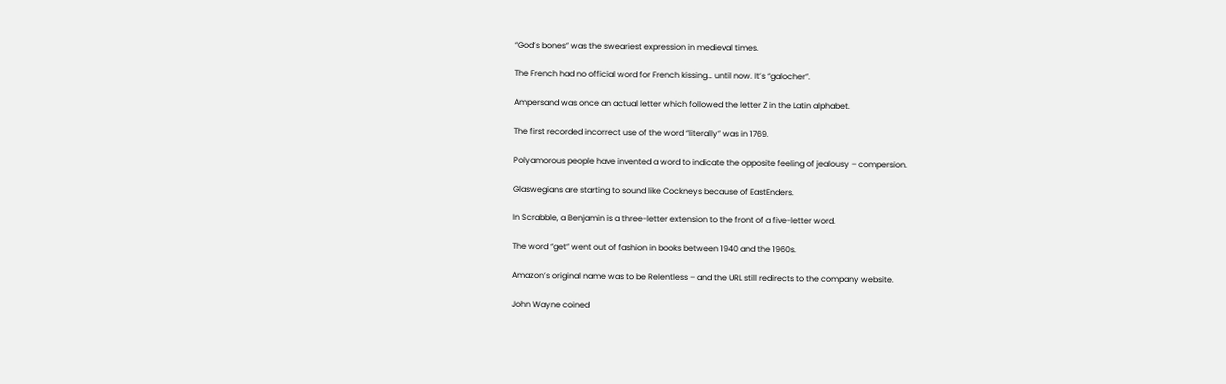“God’s bones” was the sweariest expression in medieval times.

The French had no official word for French kissing… until now. It’s “galocher”.

Ampersand was once an actual letter which followed the letter Z in the Latin alphabet.

The first recorded incorrect use of the word “literally” was in 1769.

Polyamorous people have invented a word to indicate the opposite feeling of jealousy – compersion.

Glaswegians are starting to sound like Cockneys because of EastEnders.

In Scrabble, a Benjamin is a three-letter extension to the front of a five-letter word.

The word “get” went out of fashion in books between 1940 and the 1960s.

Amazon’s original name was to be Relentless – and the URL still redirects to the company website.

John Wayne coined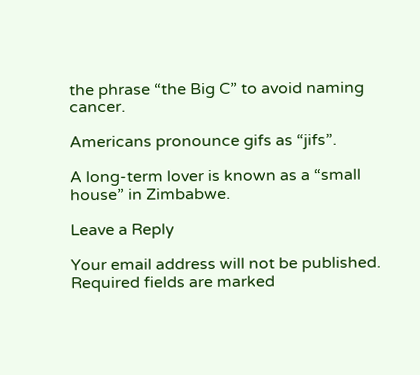the phrase “the Big C” to avoid naming cancer.

Americans pronounce gifs as “jifs”.

A long-term lover is known as a “small house” in Zimbabwe.

Leave a Reply

Your email address will not be published. Required fields are marked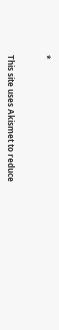*


This site uses Akismet to reduce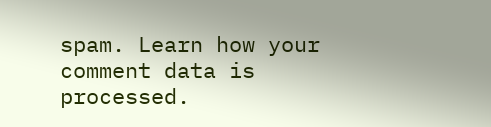spam. Learn how your comment data is processed.